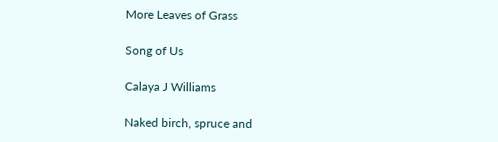More Leaves of Grass

Song of Us

Calaya J Williams

Naked birch, spruce and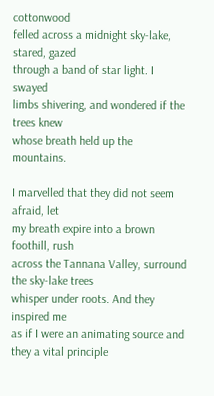cottonwood
felled across a midnight sky-lake, stared, gazed
through a band of star light. I swayed
limbs shivering, and wondered if the trees knew
whose breath held up the mountains.

I marvelled that they did not seem afraid, let
my breath expire into a brown foothill, rush
across the Tannana Valley, surround the sky-lake trees
whisper under roots. And they inspired me
as if I were an animating source and they a vital principle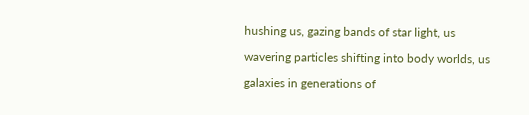hushing us, gazing bands of star light, us

wavering particles shifting into body worlds, us

galaxies in generations of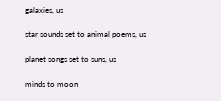galaxies, us

star sounds set to animal poems, us

planet songs set to suns, us

minds to moon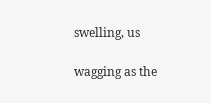swelling, us

wagging as the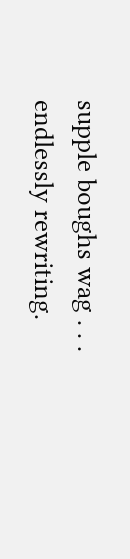supple boughs wag . . .
endlessly rewriting.